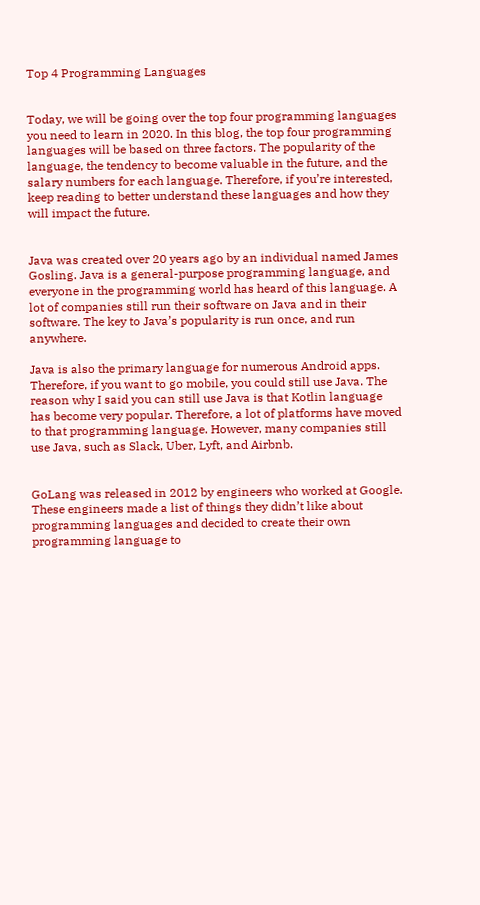Top 4 Programming Languages


Today, we will be going over the top four programming languages you need to learn in 2020. In this blog, the top four programming languages will be based on three factors. The popularity of the language, the tendency to become valuable in the future, and the salary numbers for each language. Therefore, if you’re interested, keep reading to better understand these languages and how they will impact the future.


Java was created over 20 years ago by an individual named James Gosling. Java is a general-purpose programming language, and everyone in the programming world has heard of this language. A lot of companies still run their software on Java and in their software. The key to Java’s popularity is run once, and run anywhere.

Java is also the primary language for numerous Android apps. Therefore, if you want to go mobile, you could still use Java. The reason why I said you can still use Java is that Kotlin language has become very popular. Therefore, a lot of platforms have moved to that programming language. However, many companies still use Java, such as Slack, Uber, Lyft, and Airbnb.


GoLang was released in 2012 by engineers who worked at Google. These engineers made a list of things they didn’t like about programming languages and decided to create their own programming language to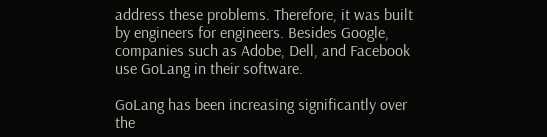address these problems. Therefore, it was built by engineers for engineers. Besides Google, companies such as Adobe, Dell, and Facebook use GoLang in their software.

GoLang has been increasing significantly over the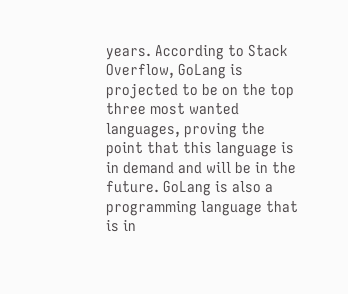years. According to Stack Overflow, GoLang is projected to be on the top three most wanted languages, proving the point that this language is in demand and will be in the future. GoLang is also a programming language that is in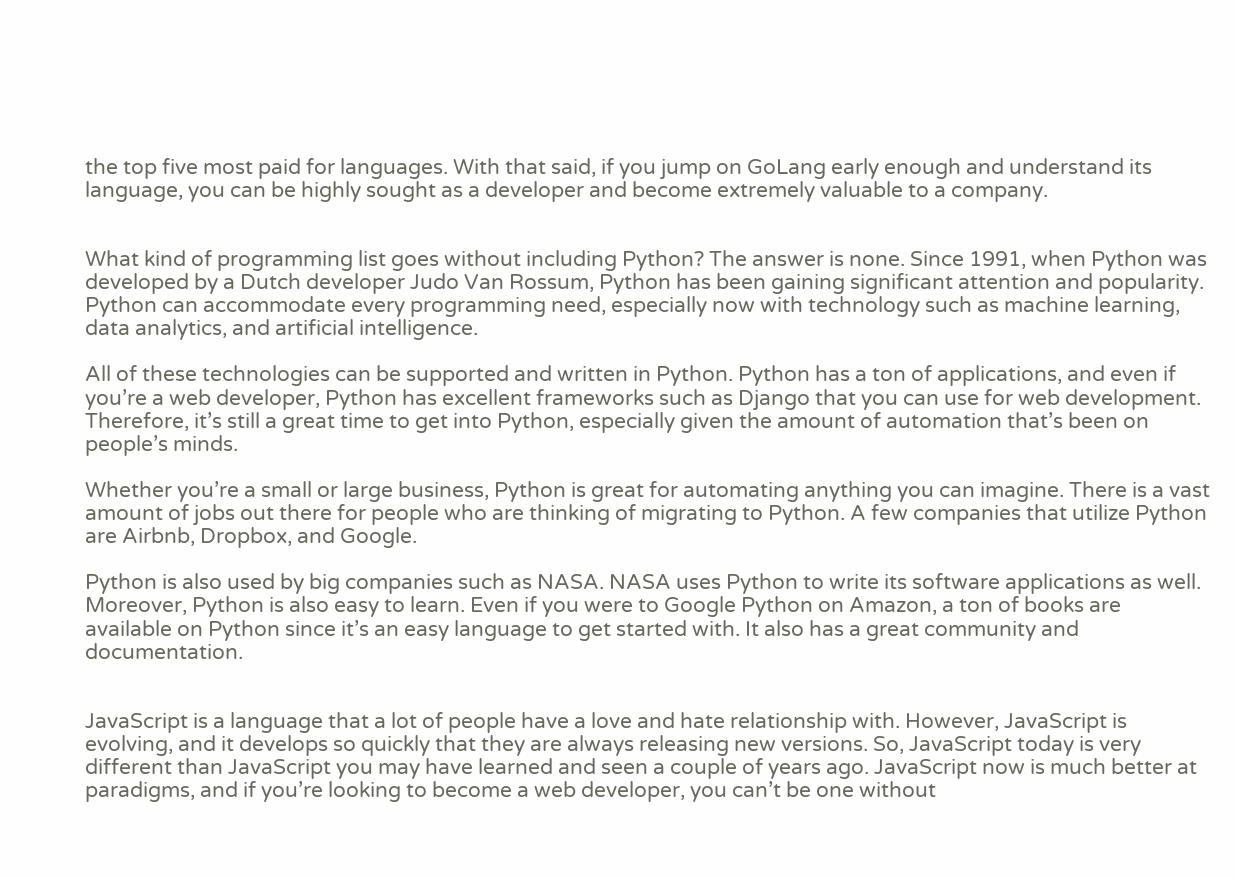the top five most paid for languages. With that said, if you jump on GoLang early enough and understand its language, you can be highly sought as a developer and become extremely valuable to a company.


What kind of programming list goes without including Python? The answer is none. Since 1991, when Python was developed by a Dutch developer Judo Van Rossum, Python has been gaining significant attention and popularity. Python can accommodate every programming need, especially now with technology such as machine learning, data analytics, and artificial intelligence.

All of these technologies can be supported and written in Python. Python has a ton of applications, and even if you’re a web developer, Python has excellent frameworks such as Django that you can use for web development. Therefore, it’s still a great time to get into Python, especially given the amount of automation that’s been on people’s minds.

Whether you’re a small or large business, Python is great for automating anything you can imagine. There is a vast amount of jobs out there for people who are thinking of migrating to Python. A few companies that utilize Python are Airbnb, Dropbox, and Google.

Python is also used by big companies such as NASA. NASA uses Python to write its software applications as well. Moreover, Python is also easy to learn. Even if you were to Google Python on Amazon, a ton of books are available on Python since it’s an easy language to get started with. It also has a great community and documentation.


JavaScript is a language that a lot of people have a love and hate relationship with. However, JavaScript is evolving, and it develops so quickly that they are always releasing new versions. So, JavaScript today is very different than JavaScript you may have learned and seen a couple of years ago. JavaScript now is much better at paradigms, and if you’re looking to become a web developer, you can’t be one without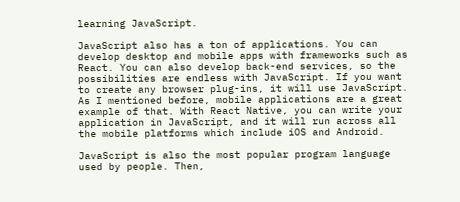learning JavaScript.

JavaScript also has a ton of applications. You can develop desktop and mobile apps with frameworks such as React. You can also develop back-end services, so the possibilities are endless with JavaScript. If you want to create any browser plug-ins, it will use JavaScript. As I mentioned before, mobile applications are a great example of that. With React Native, you can write your application in JavaScript, and it will run across all the mobile platforms which include iOS and Android.

JavaScript is also the most popular program language used by people. Then,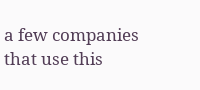a few companies that use this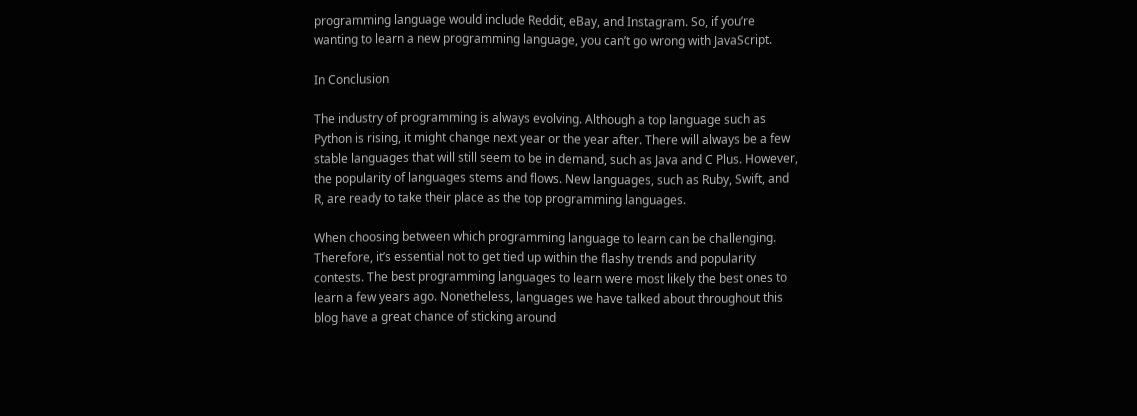programming language would include Reddit, eBay, and Instagram. So, if you’re wanting to learn a new programming language, you can’t go wrong with JavaScript.

In Conclusion

The industry of programming is always evolving. Although a top language such as Python is rising, it might change next year or the year after. There will always be a few stable languages that will still seem to be in demand, such as Java and C Plus. However, the popularity of languages stems and flows. New languages, such as Ruby, Swift, and R, are ready to take their place as the top programming languages.

When choosing between which programming language to learn can be challenging. Therefore, it’s essential not to get tied up within the flashy trends and popularity contests. The best programming languages to learn were most likely the best ones to learn a few years ago. Nonetheless, languages we have talked about throughout this blog have a great chance of sticking around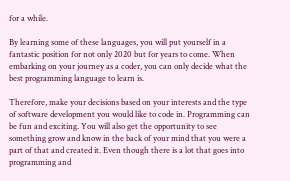for a while.

By learning some of these languages, you will put yourself in a fantastic position for not only 2020 but for years to come. When embarking on your journey as a coder, you can only decide what the best programming language to learn is.

Therefore, make your decisions based on your interests and the type of software development you would like to code in. Programming can be fun and exciting. You will also get the opportunity to see something grow and know in the back of your mind that you were a part of that and created it. Even though there is a lot that goes into programming and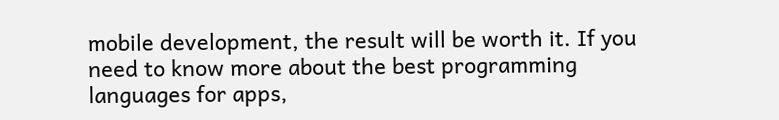mobile development, the result will be worth it. If you need to know more about the best programming languages for apps,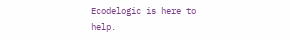Ecodelogic is here to help.